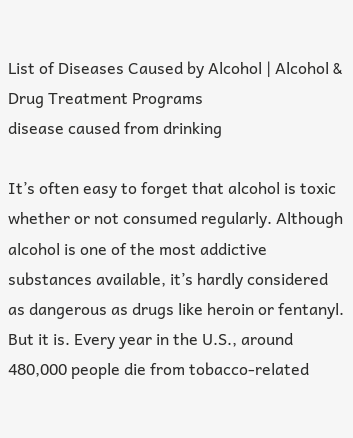List of Diseases Caused by Alcohol | Alcohol & Drug Treatment Programs
disease caused from drinking

It’s often easy to forget that alcohol is toxic whether or not consumed regularly. Although alcohol is one of the most addictive substances available, it’s hardly considered as dangerous as drugs like heroin or fentanyl. But it is. Every year in the U.S., around 480,000 people die from tobacco-related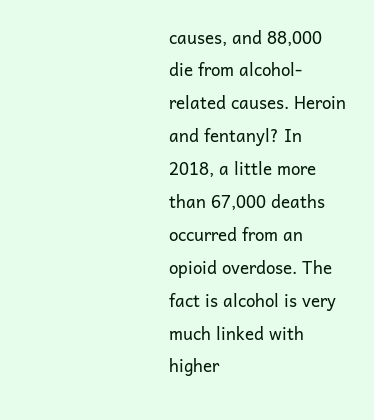causes, and 88,000 die from alcohol-related causes. Heroin and fentanyl? In 2018, a little more than 67,000 deaths occurred from an opioid overdose. The fact is alcohol is very much linked with higher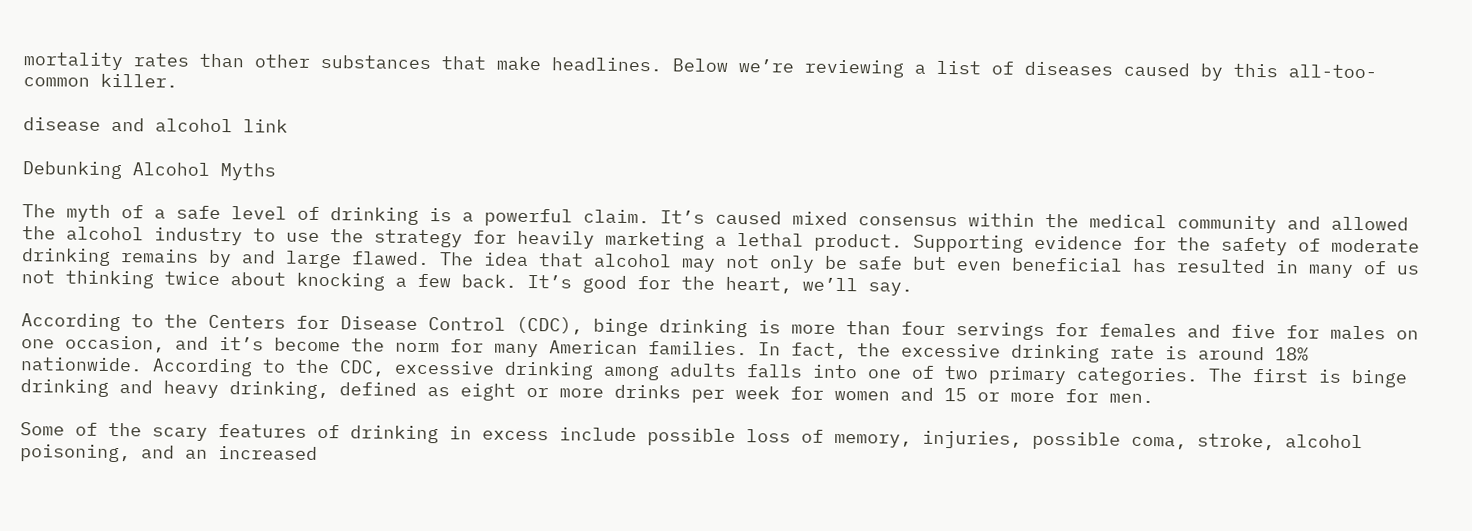mortality rates than other substances that make headlines. Below we’re reviewing a list of diseases caused by this all-too-common killer.

disease and alcohol link

Debunking Alcohol Myths

The myth of a safe level of drinking is a powerful claim. It’s caused mixed consensus within the medical community and allowed the alcohol industry to use the strategy for heavily marketing a lethal product. Supporting evidence for the safety of moderate drinking remains by and large flawed. The idea that alcohol may not only be safe but even beneficial has resulted in many of us not thinking twice about knocking a few back. It’s good for the heart, we’ll say.

According to the Centers for Disease Control (CDC), binge drinking is more than four servings for females and five for males on one occasion, and it’s become the norm for many American families. In fact, the excessive drinking rate is around 18% nationwide. According to the CDC, excessive drinking among adults falls into one of two primary categories. The first is binge drinking and heavy drinking, defined as eight or more drinks per week for women and 15 or more for men.

Some of the scary features of drinking in excess include possible loss of memory, injuries, possible coma, stroke, alcohol poisoning, and an increased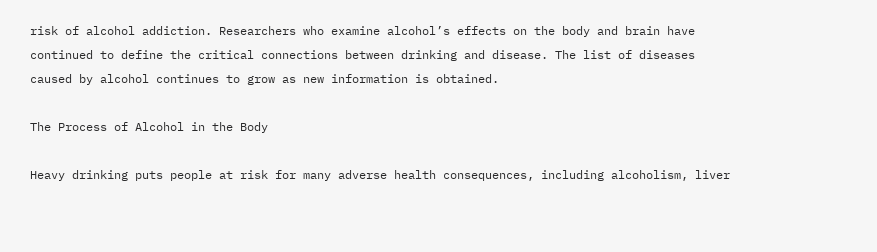risk of alcohol addiction. Researchers who examine alcohol’s effects on the body and brain have continued to define the critical connections between drinking and disease. The list of diseases caused by alcohol continues to grow as new information is obtained.

The Process of Alcohol in the Body

Heavy drinking puts people at risk for many adverse health consequences, including alcoholism, liver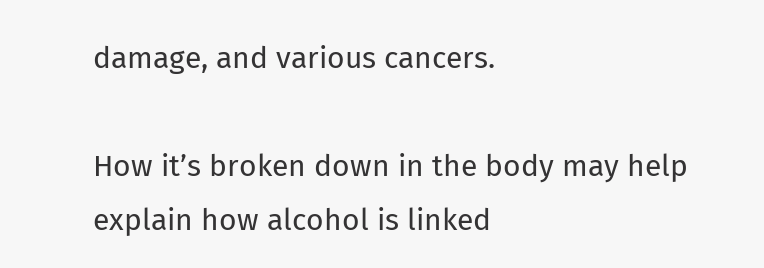damage, and various cancers.

How it’s broken down in the body may help explain how alcohol is linked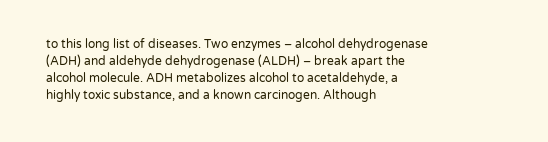to this long list of diseases. Two enzymes – alcohol dehydrogenase (ADH) and aldehyde dehydrogenase (ALDH) – break apart the alcohol molecule. ADH metabolizes alcohol to acetaldehyde, a highly toxic substance, and a known carcinogen. Although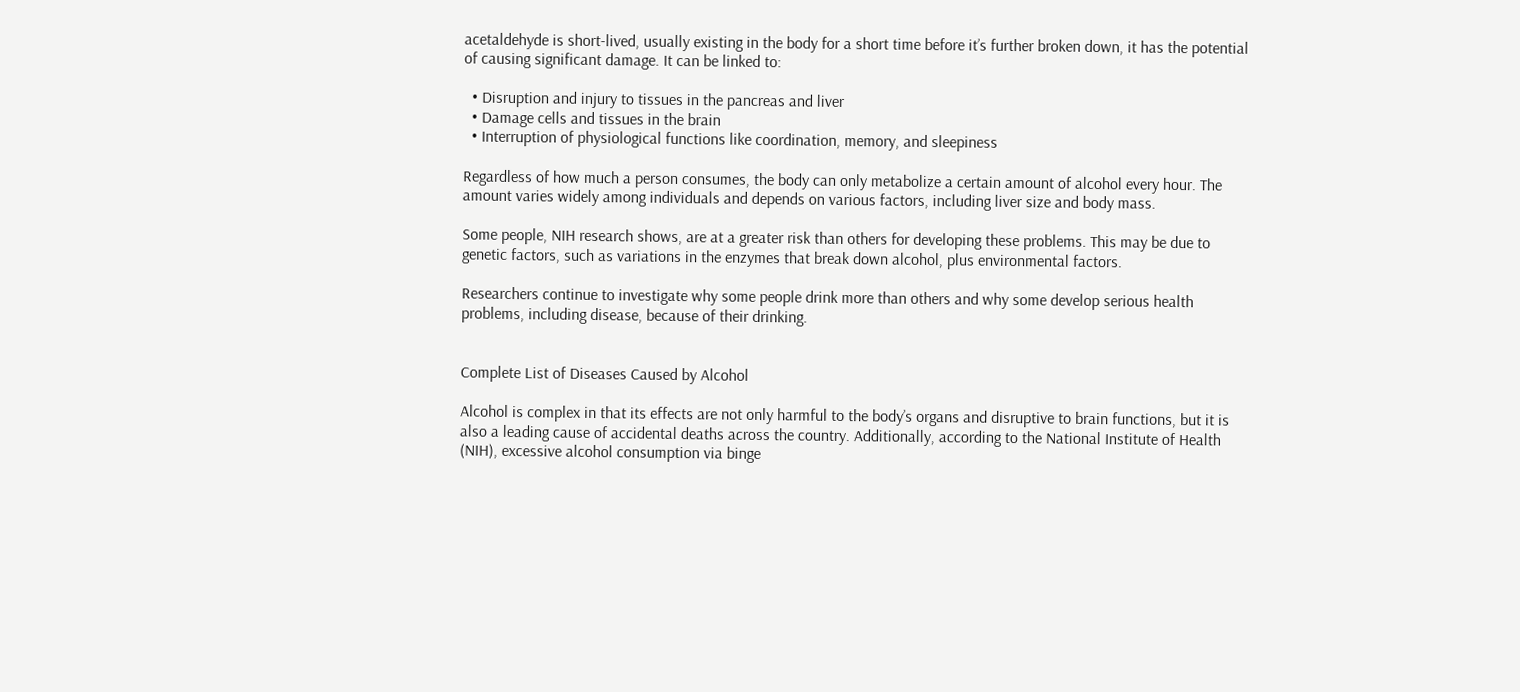acetaldehyde is short-lived, usually existing in the body for a short time before it’s further broken down, it has the potential of causing significant damage. It can be linked to:

  • Disruption and injury to tissues in the pancreas and liver
  • Damage cells and tissues in the brain
  • Interruption of physiological functions like coordination, memory, and sleepiness

Regardless of how much a person consumes, the body can only metabolize a certain amount of alcohol every hour. The amount varies widely among individuals and depends on various factors, including liver size and body mass.

Some people, NIH research shows, are at a greater risk than others for developing these problems. This may be due to genetic factors, such as variations in the enzymes that break down alcohol, plus environmental factors.

Researchers continue to investigate why some people drink more than others and why some develop serious health problems, including disease, because of their drinking.


Complete List of Diseases Caused by Alcohol

Alcohol is complex in that its effects are not only harmful to the body’s organs and disruptive to brain functions, but it is also a leading cause of accidental deaths across the country. Additionally, according to the National Institute of Health (NIH), excessive alcohol consumption via binge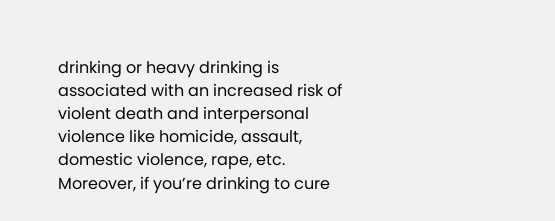drinking or heavy drinking is associated with an increased risk of violent death and interpersonal violence like homicide, assault, domestic violence, rape, etc. Moreover, if you’re drinking to cure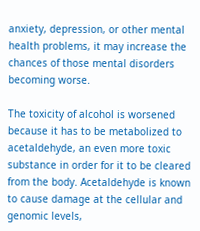anxiety, depression, or other mental health problems, it may increase the chances of those mental disorders becoming worse.

The toxicity of alcohol is worsened because it has to be metabolized to acetaldehyde, an even more toxic substance in order for it to be cleared from the body. Acetaldehyde is known to cause damage at the cellular and genomic levels,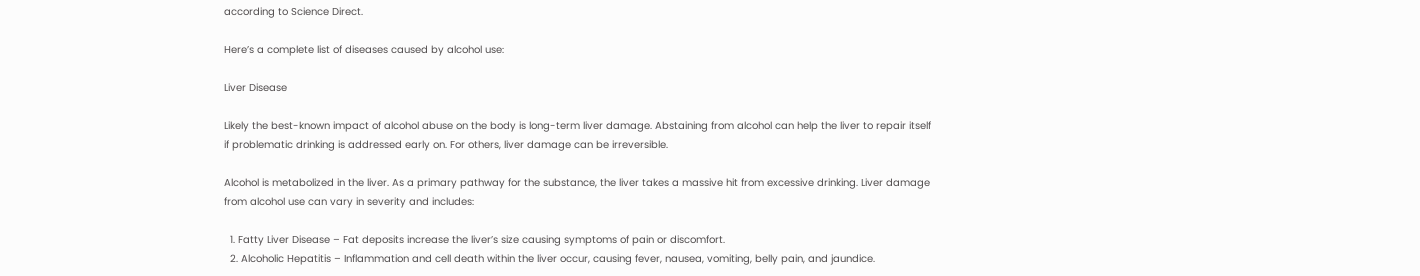according to Science Direct.

Here’s a complete list of diseases caused by alcohol use:

Liver Disease

Likely the best-known impact of alcohol abuse on the body is long-term liver damage. Abstaining from alcohol can help the liver to repair itself if problematic drinking is addressed early on. For others, liver damage can be irreversible.

Alcohol is metabolized in the liver. As a primary pathway for the substance, the liver takes a massive hit from excessive drinking. Liver damage from alcohol use can vary in severity and includes:

  1. Fatty Liver Disease – Fat deposits increase the liver’s size causing symptoms of pain or discomfort.
  2. Alcoholic Hepatitis – Inflammation and cell death within the liver occur, causing fever, nausea, vomiting, belly pain, and jaundice.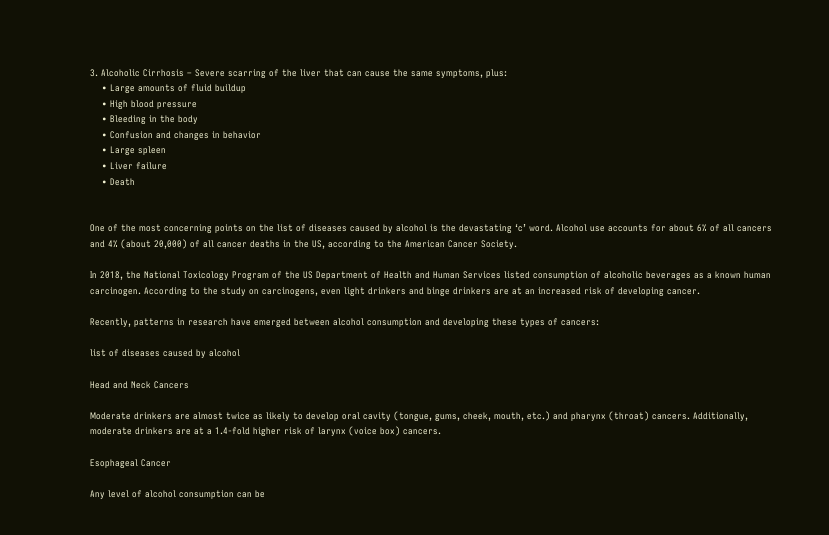3. Alcoholic Cirrhosis – Severe scarring of the liver that can cause the same symptoms, plus:
    • Large amounts of fluid buildup
    • High blood pressure
    • Bleeding in the body
    • Confusion and changes in behavior
    • Large spleen
    • Liver failure
    • Death


One of the most concerning points on the list of diseases caused by alcohol is the devastating ‘c’ word. Alcohol use accounts for about 6% of all cancers and 4% (about 20,000) of all cancer deaths in the US, according to the American Cancer Society.

In 2018, the National Toxicology Program of the US Department of Health and Human Services listed consumption of alcoholic beverages as a known human carcinogen. According to the study on carcinogens, even light drinkers and binge drinkers are at an increased risk of developing cancer.

Recently, patterns in research have emerged between alcohol consumption and developing these types of cancers:

list of diseases caused by alcohol

Head and Neck Cancers

Moderate drinkers are almost twice as likely to develop oral cavity (tongue, gums, cheek, mouth, etc.) and pharynx (throat) cancers. Additionally, moderate drinkers are at a 1.4-fold higher risk of larynx (voice box) cancers.

Esophageal Cancer

Any level of alcohol consumption can be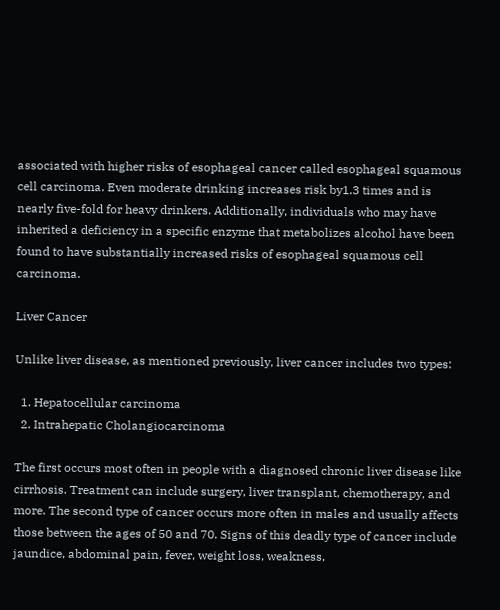associated with higher risks of esophageal cancer called esophageal squamous cell carcinoma. Even moderate drinking increases risk by1.3 times and is nearly five-fold for heavy drinkers. Additionally, individuals who may have inherited a deficiency in a specific enzyme that metabolizes alcohol have been found to have substantially increased risks of esophageal squamous cell carcinoma.

Liver Cancer

Unlike liver disease, as mentioned previously, liver cancer includes two types:

  1. Hepatocellular carcinoma
  2. Intrahepatic Cholangiocarcinoma

The first occurs most often in people with a diagnosed chronic liver disease like cirrhosis. Treatment can include surgery, liver transplant, chemotherapy, and more. The second type of cancer occurs more often in males and usually affects those between the ages of 50 and 70. Signs of this deadly type of cancer include jaundice, abdominal pain, fever, weight loss, weakness,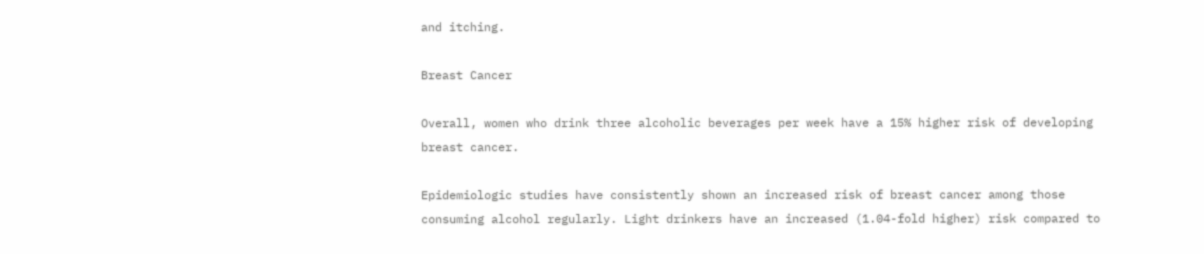and itching.

Breast Cancer

Overall, women who drink three alcoholic beverages per week have a 15% higher risk of developing breast cancer.

Epidemiologic studies have consistently shown an increased risk of breast cancer among those consuming alcohol regularly. Light drinkers have an increased (1.04-fold higher) risk compared to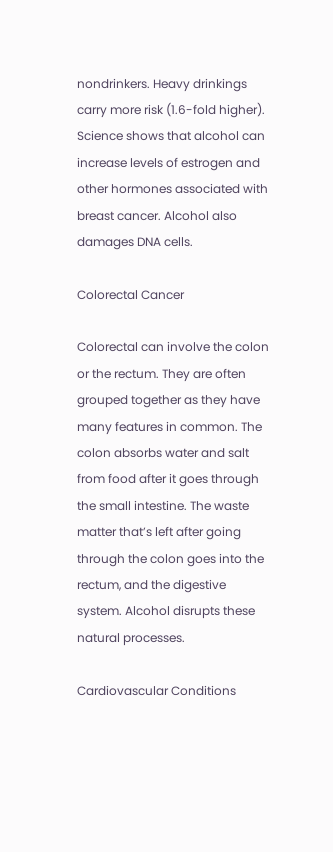nondrinkers. Heavy drinkings carry more risk (1.6-fold higher). Science shows that alcohol can increase levels of estrogen and other hormones associated with breast cancer. Alcohol also damages DNA cells.

Colorectal Cancer

Colorectal can involve the colon or the rectum. They are often grouped together as they have many features in common. The colon absorbs water and salt from food after it goes through the small intestine. The waste matter that’s left after going through the colon goes into the rectum, and the digestive system. Alcohol disrupts these natural processes.

Cardiovascular Conditions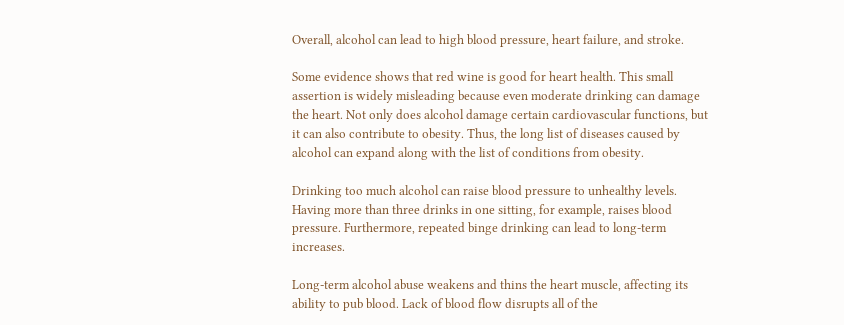Overall, alcohol can lead to high blood pressure, heart failure, and stroke.

Some evidence shows that red wine is good for heart health. This small assertion is widely misleading because even moderate drinking can damage the heart. Not only does alcohol damage certain cardiovascular functions, but it can also contribute to obesity. Thus, the long list of diseases caused by alcohol can expand along with the list of conditions from obesity.

Drinking too much alcohol can raise blood pressure to unhealthy levels. Having more than three drinks in one sitting, for example, raises blood pressure. Furthermore, repeated binge drinking can lead to long-term increases.

Long-term alcohol abuse weakens and thins the heart muscle, affecting its ability to pub blood. Lack of blood flow disrupts all of the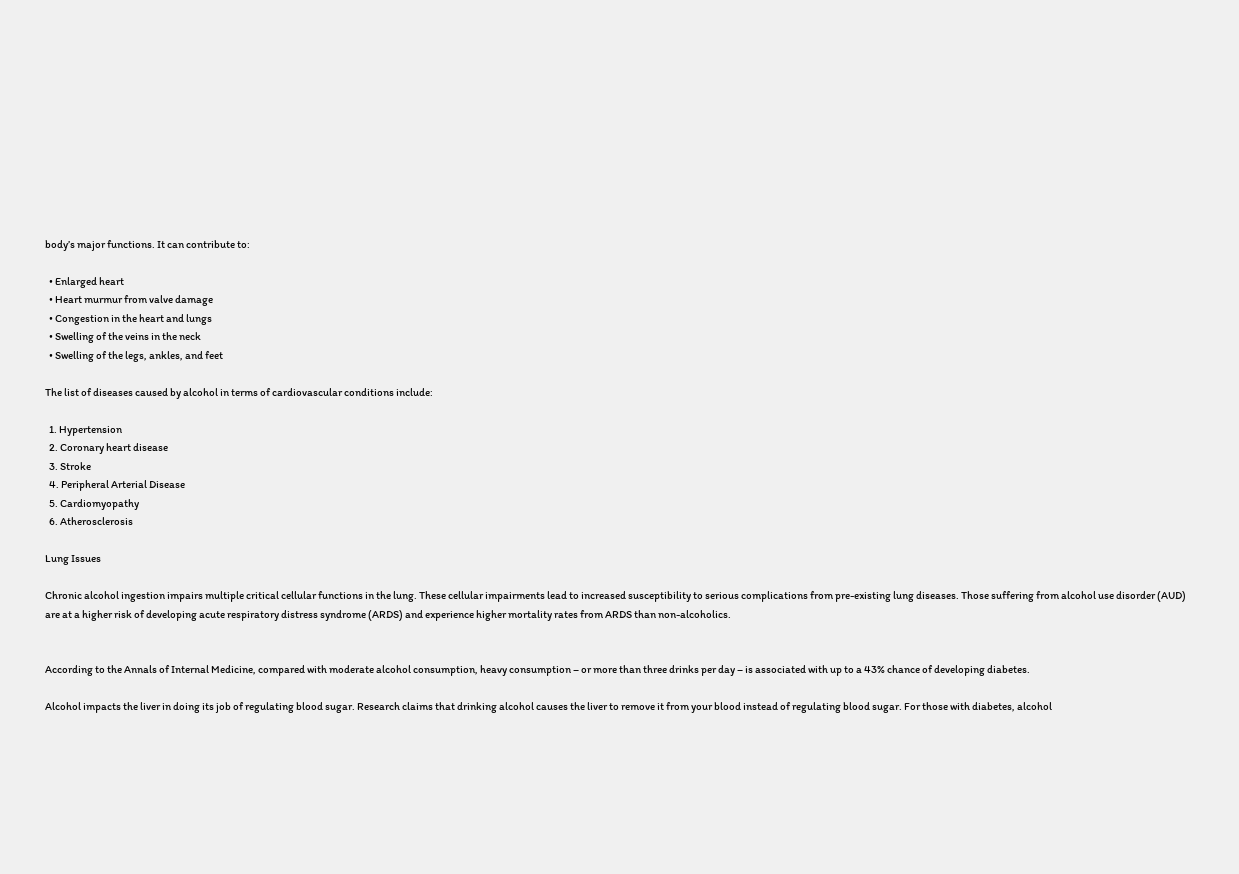body’s major functions. It can contribute to:

  • Enlarged heart
  • Heart murmur from valve damage
  • Congestion in the heart and lungs
  • Swelling of the veins in the neck
  • Swelling of the legs, ankles, and feet

The list of diseases caused by alcohol in terms of cardiovascular conditions include:

  1. Hypertension
  2. Coronary heart disease
  3. Stroke
  4. Peripheral Arterial Disease
  5. Cardiomyopathy
  6. Atherosclerosis

Lung Issues

Chronic alcohol ingestion impairs multiple critical cellular functions in the lung. These cellular impairments lead to increased susceptibility to serious complications from pre-existing lung diseases. Those suffering from alcohol use disorder (AUD) are at a higher risk of developing acute respiratory distress syndrome (ARDS) and experience higher mortality rates from ARDS than non-alcoholics.


According to the Annals of Internal Medicine, compared with moderate alcohol consumption, heavy consumption – or more than three drinks per day – is associated with up to a 43% chance of developing diabetes.

Alcohol impacts the liver in doing its job of regulating blood sugar. Research claims that drinking alcohol causes the liver to remove it from your blood instead of regulating blood sugar. For those with diabetes, alcohol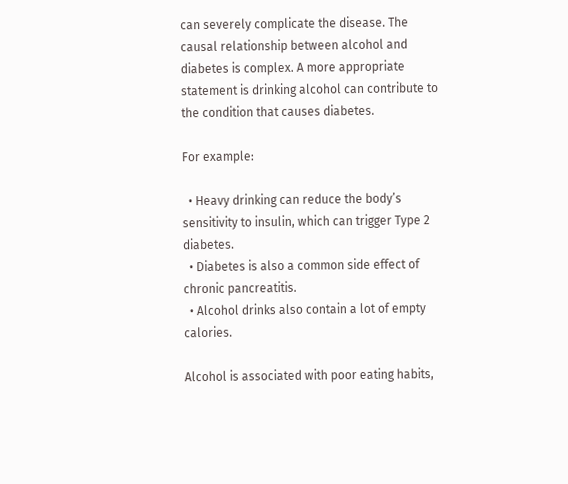can severely complicate the disease. The causal relationship between alcohol and diabetes is complex. A more appropriate statement is drinking alcohol can contribute to the condition that causes diabetes.

For example:

  • Heavy drinking can reduce the body’s sensitivity to insulin, which can trigger Type 2 diabetes.
  • Diabetes is also a common side effect of chronic pancreatitis.
  • Alcohol drinks also contain a lot of empty calories.

Alcohol is associated with poor eating habits,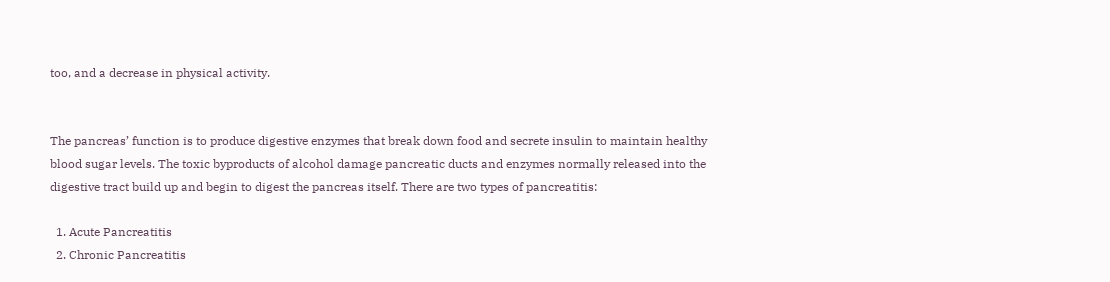too, and a decrease in physical activity.


The pancreas’ function is to produce digestive enzymes that break down food and secrete insulin to maintain healthy blood sugar levels. The toxic byproducts of alcohol damage pancreatic ducts and enzymes normally released into the digestive tract build up and begin to digest the pancreas itself. There are two types of pancreatitis:

  1. Acute Pancreatitis
  2. Chronic Pancreatitis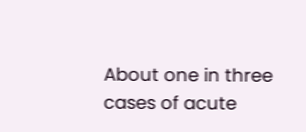About one in three cases of acute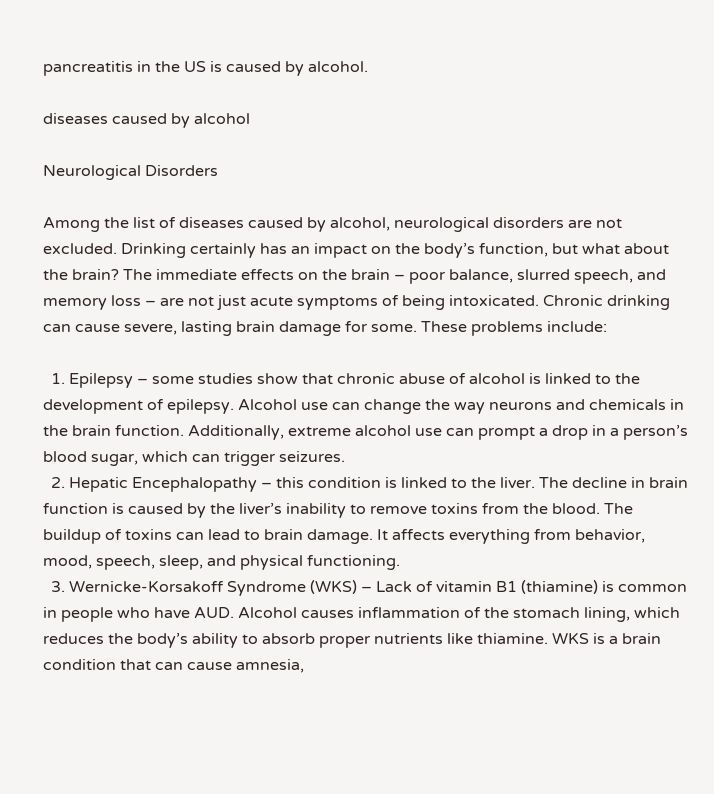pancreatitis in the US is caused by alcohol.

diseases caused by alcohol

Neurological Disorders

Among the list of diseases caused by alcohol, neurological disorders are not excluded. Drinking certainly has an impact on the body’s function, but what about the brain? The immediate effects on the brain – poor balance, slurred speech, and memory loss – are not just acute symptoms of being intoxicated. Chronic drinking can cause severe, lasting brain damage for some. These problems include:

  1. Epilepsy – some studies show that chronic abuse of alcohol is linked to the development of epilepsy. Alcohol use can change the way neurons and chemicals in the brain function. Additionally, extreme alcohol use can prompt a drop in a person’s blood sugar, which can trigger seizures.
  2. Hepatic Encephalopathy – this condition is linked to the liver. The decline in brain function is caused by the liver’s inability to remove toxins from the blood. The buildup of toxins can lead to brain damage. It affects everything from behavior, mood, speech, sleep, and physical functioning.
  3. Wernicke-Korsakoff Syndrome (WKS) – Lack of vitamin B1 (thiamine) is common in people who have AUD. Alcohol causes inflammation of the stomach lining, which reduces the body’s ability to absorb proper nutrients like thiamine. WKS is a brain condition that can cause amnesia,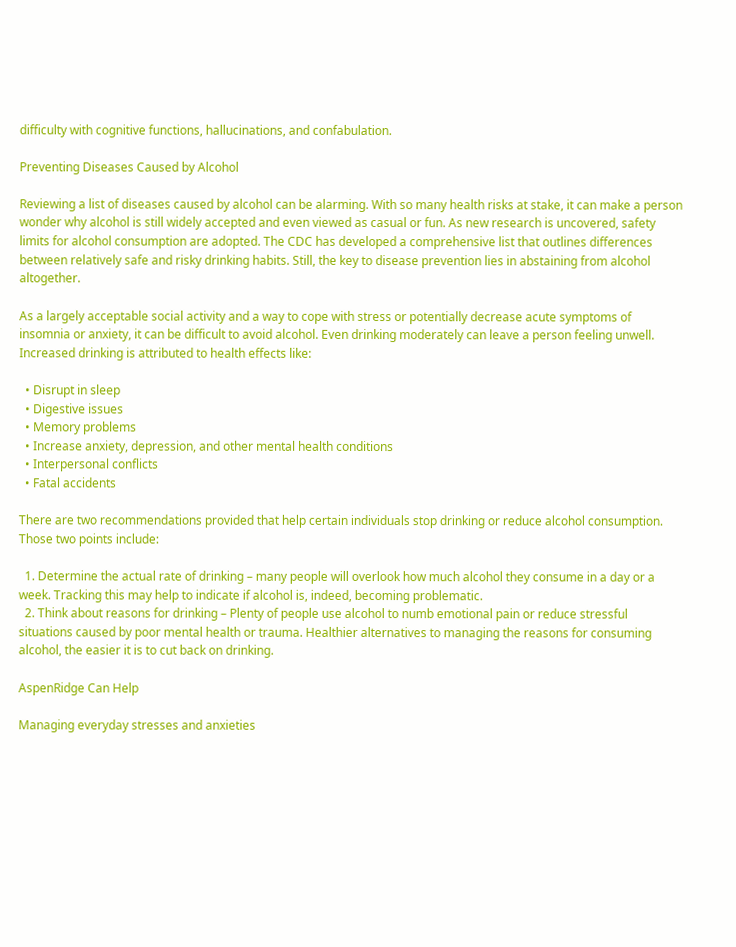difficulty with cognitive functions, hallucinations, and confabulation.

Preventing Diseases Caused by Alcohol

Reviewing a list of diseases caused by alcohol can be alarming. With so many health risks at stake, it can make a person wonder why alcohol is still widely accepted and even viewed as casual or fun. As new research is uncovered, safety limits for alcohol consumption are adopted. The CDC has developed a comprehensive list that outlines differences between relatively safe and risky drinking habits. Still, the key to disease prevention lies in abstaining from alcohol altogether.

As a largely acceptable social activity and a way to cope with stress or potentially decrease acute symptoms of insomnia or anxiety, it can be difficult to avoid alcohol. Even drinking moderately can leave a person feeling unwell. Increased drinking is attributed to health effects like:

  • Disrupt in sleep
  • Digestive issues
  • Memory problems
  • Increase anxiety, depression, and other mental health conditions
  • Interpersonal conflicts
  • Fatal accidents

There are two recommendations provided that help certain individuals stop drinking or reduce alcohol consumption. Those two points include:

  1. Determine the actual rate of drinking – many people will overlook how much alcohol they consume in a day or a week. Tracking this may help to indicate if alcohol is, indeed, becoming problematic.
  2. Think about reasons for drinking – Plenty of people use alcohol to numb emotional pain or reduce stressful situations caused by poor mental health or trauma. Healthier alternatives to managing the reasons for consuming alcohol, the easier it is to cut back on drinking.

AspenRidge Can Help

Managing everyday stresses and anxieties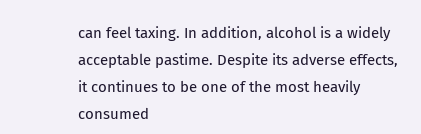can feel taxing. In addition, alcohol is a widely acceptable pastime. Despite its adverse effects, it continues to be one of the most heavily consumed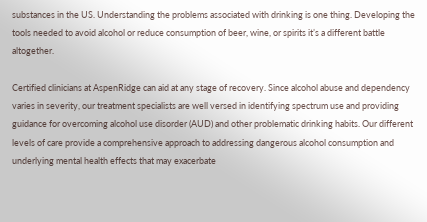substances in the US. Understanding the problems associated with drinking is one thing. Developing the tools needed to avoid alcohol or reduce consumption of beer, wine, or spirits it’s a different battle altogether.

Certified clinicians at AspenRidge can aid at any stage of recovery. Since alcohol abuse and dependency varies in severity, our treatment specialists are well versed in identifying spectrum use and providing guidance for overcoming alcohol use disorder (AUD) and other problematic drinking habits. Our different levels of care provide a comprehensive approach to addressing dangerous alcohol consumption and underlying mental health effects that may exacerbate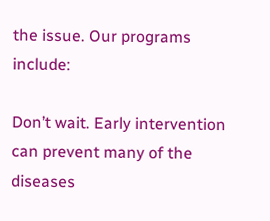the issue. Our programs include:

Don’t wait. Early intervention can prevent many of the diseases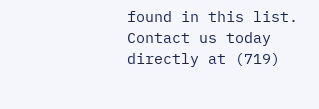found in this list. Contact us today directly at (719)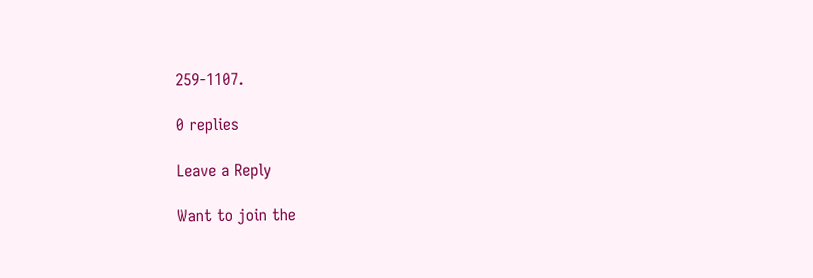259-1107.

0 replies

Leave a Reply

Want to join the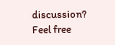discussion?
Feel free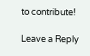to contribute!

Leave a Reply